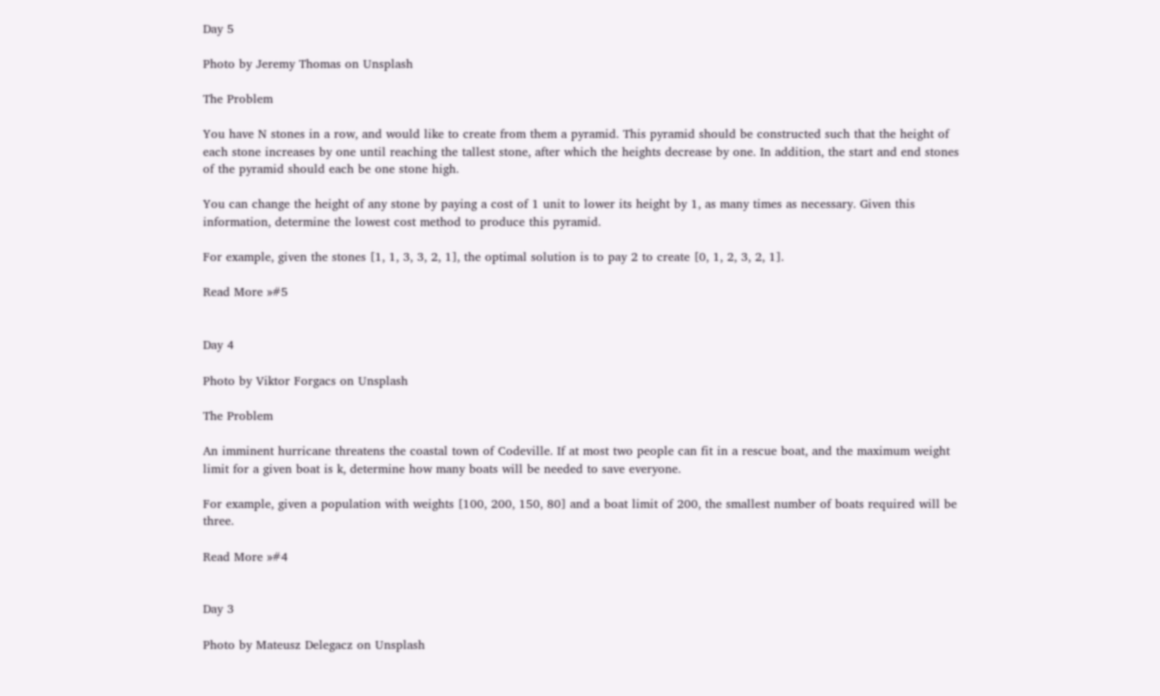Day 5

Photo by Jeremy Thomas on Unsplash

The Problem

You have N stones in a row, and would like to create from them a pyramid. This pyramid should be constructed such that the height of each stone increases by one until reaching the tallest stone, after which the heights decrease by one. In addition, the start and end stones of the pyramid should each be one stone high.

You can change the height of any stone by paying a cost of 1 unit to lower its height by 1, as many times as necessary. Given this information, determine the lowest cost method to produce this pyramid.

For example, given the stones [1, 1, 3, 3, 2, 1], the optimal solution is to pay 2 to create [0, 1, 2, 3, 2, 1].

Read More »#5


Day 4

Photo by Viktor Forgacs on Unsplash

The Problem

An imminent hurricane threatens the coastal town of Codeville. If at most two people can fit in a rescue boat, and the maximum weight limit for a given boat is k, determine how many boats will be needed to save everyone.

For example, given a population with weights [100, 200, 150, 80] and a boat limit of 200, the smallest number of boats required will be three.

Read More »#4


Day 3

Photo by Mateusz Delegacz on Unsplash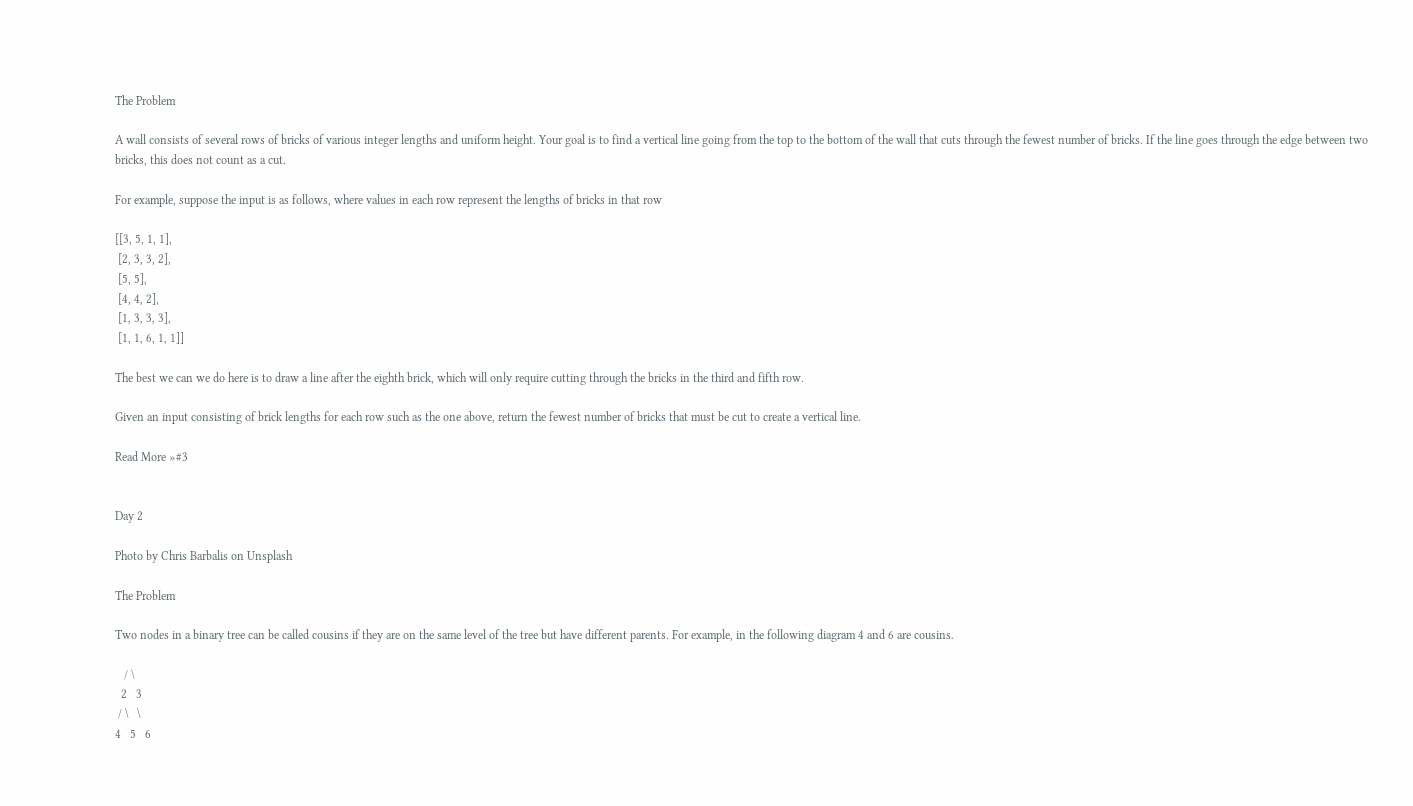The Problem

A wall consists of several rows of bricks of various integer lengths and uniform height. Your goal is to find a vertical line going from the top to the bottom of the wall that cuts through the fewest number of bricks. If the line goes through the edge between two bricks, this does not count as a cut.

For example, suppose the input is as follows, where values in each row represent the lengths of bricks in that row

[[3, 5, 1, 1],
 [2, 3, 3, 2],
 [5, 5],
 [4, 4, 2],
 [1, 3, 3, 3],
 [1, 1, 6, 1, 1]]

The best we can we do here is to draw a line after the eighth brick, which will only require cutting through the bricks in the third and fifth row.

Given an input consisting of brick lengths for each row such as the one above, return the fewest number of bricks that must be cut to create a vertical line.

Read More »#3


Day 2

Photo by Chris Barbalis on Unsplash

The Problem

Two nodes in a binary tree can be called cousins if they are on the same level of the tree but have different parents. For example, in the following diagram 4 and 6 are cousins.

   / \
  2   3
 / \   \
4   5   6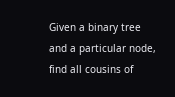Given a binary tree and a particular node, find all cousins of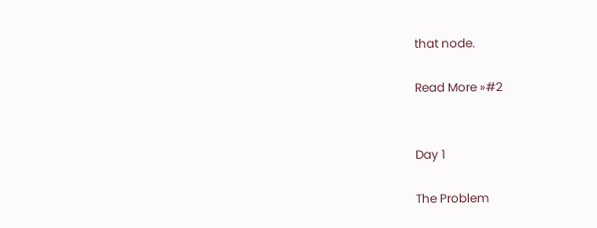that node.

Read More »#2


Day 1

The Problem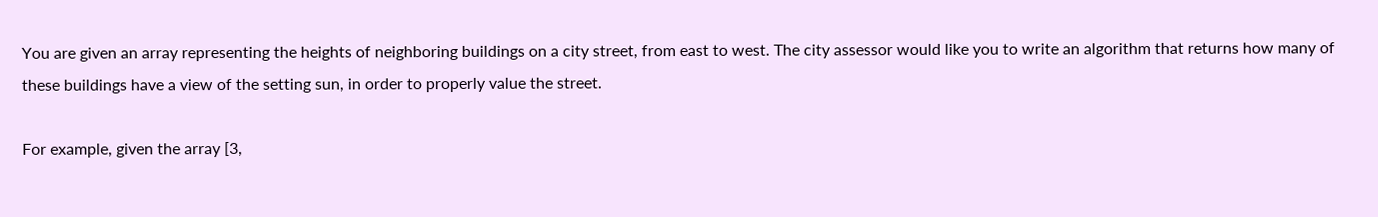You are given an array representing the heights of neighboring buildings on a city street, from east to west. The city assessor would like you to write an algorithm that returns how many of these buildings have a view of the setting sun, in order to properly value the street.

For example, given the array [3,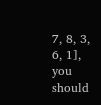7, 8, 3, 6, 1], you should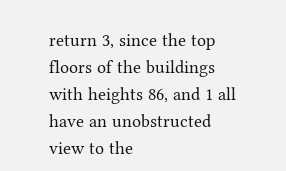return 3, since the top floors of the buildings with heights 86, and 1 all have an unobstructed view to the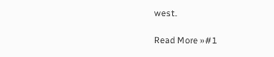west.

Read More »#1